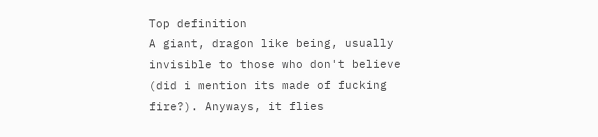Top definition
A giant, dragon like being, usually invisible to those who don't believe (did i mention its made of fucking fire?). Anyways, it flies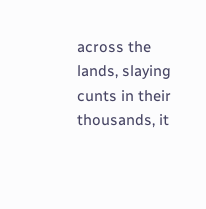across the lands, slaying cunts in their thousands, it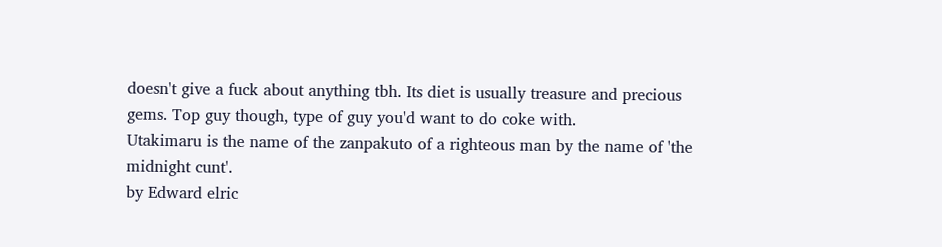doesn't give a fuck about anything tbh. Its diet is usually treasure and precious gems. Top guy though, type of guy you'd want to do coke with.
Utakimaru is the name of the zanpakuto of a righteous man by the name of 'the midnight cunt'.
by Edward elric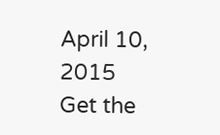April 10, 2015
Get the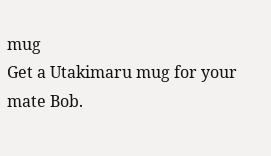mug
Get a Utakimaru mug for your mate Bob.